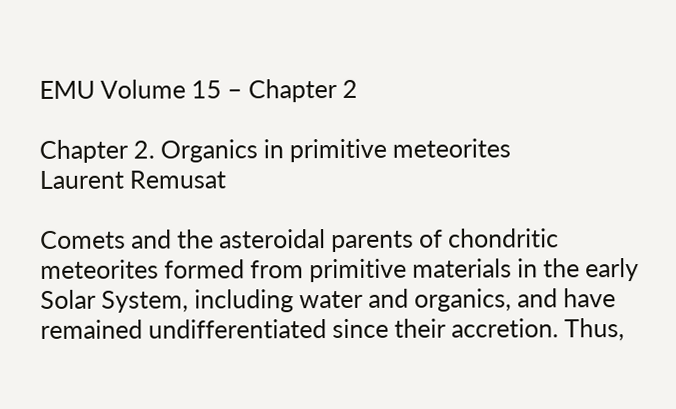EMU Volume 15 – Chapter 2

Chapter 2. Organics in primitive meteorites
Laurent Remusat

Comets and the asteroidal parents of chondritic meteorites formed from primitive materials in the early Solar System, including water and organics, and have remained undifferentiated since their accretion. Thus,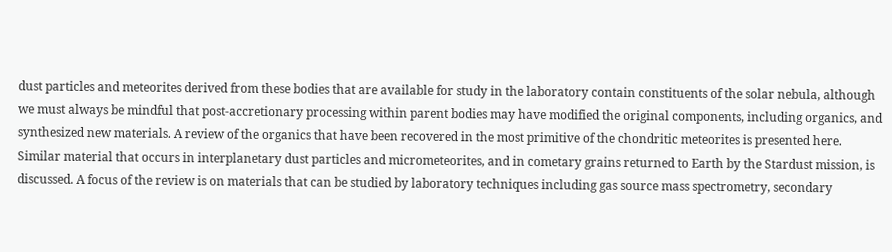dust particles and meteorites derived from these bodies that are available for study in the laboratory contain constituents of the solar nebula, although we must always be mindful that post-accretionary processing within parent bodies may have modified the original components, including organics, and synthesized new materials. A review of the organics that have been recovered in the most primitive of the chondritic meteorites is presented here. Similar material that occurs in interplanetary dust particles and micrometeorites, and in cometary grains returned to Earth by the Stardust mission, is discussed. A focus of the review is on materials that can be studied by laboratory techniques including gas source mass spectrometry, secondary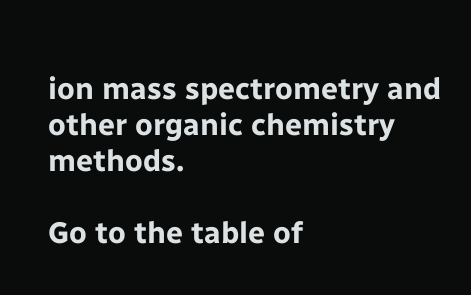ion mass spectrometry and other organic chemistry methods.

Go to the table of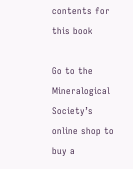contents for this book

Go to the Mineralogical Society’s online shop to buy a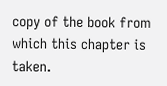copy of the book from which this chapter is taken.